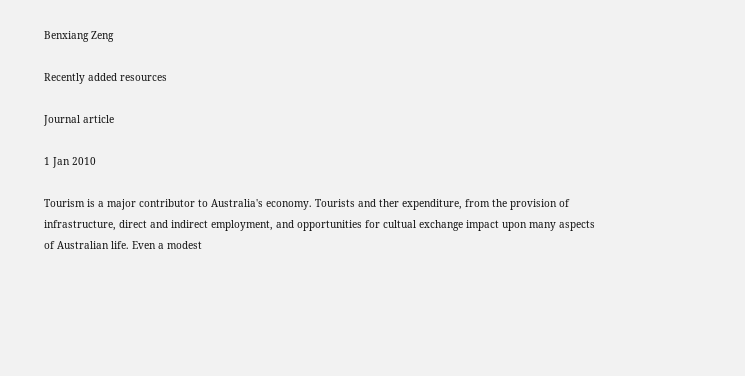Benxiang Zeng

Recently added resources

Journal article

1 Jan 2010

Tourism is a major contributor to Australia's economy. Tourists and ther expenditure, from the provision of infrastructure, direct and indirect employment, and opportunities for cultual exchange impact upon many aspects of Australian life. Even a modest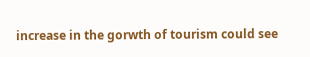increase in the gorwth of tourism could see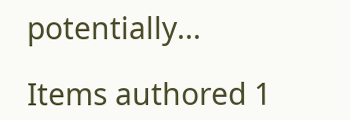potentially...

Items authored 1